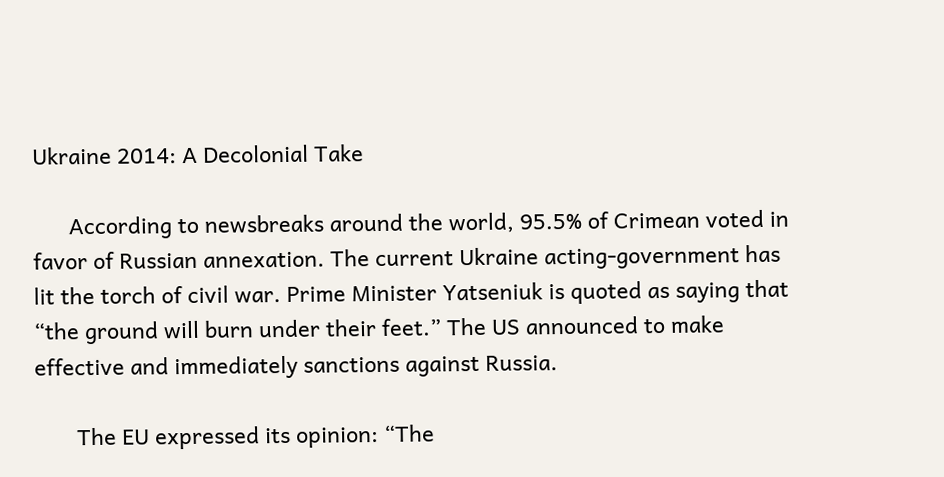Ukraine 2014: A Decolonial Take

      According to newsbreaks around the world, 95.5% of Crimean voted in favor of Russian annexation. The current Ukraine acting-government has lit the torch of civil war. Prime Minister Yatseniuk is quoted as saying that “the ground will burn under their feet.” The US announced to make effective and immediately sanctions against Russia.

       The EU expressed its opinion: “The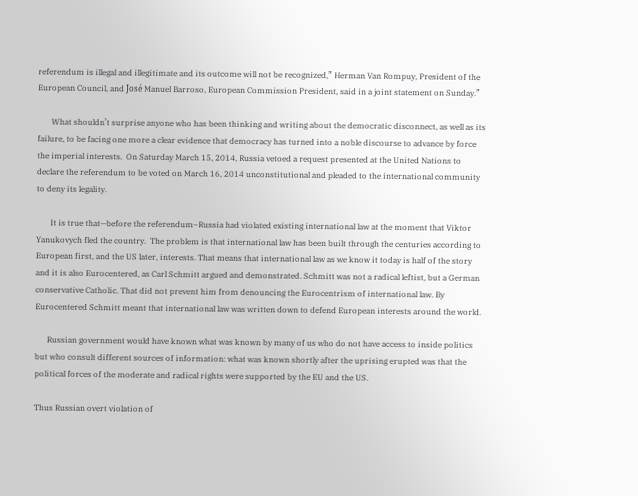referendum is illegal and illegitimate and its outcome will not be recognized,” Herman Van Rompuy, President of the European Council, and José Manuel Barroso, European Commission President, said in a joint statement on Sunday.”

       What shouldn’t surprise anyone who has been thinking and writing about the democratic disconnect, as well as its failure, to be facing one more a clear evidence that democracy has turned into a noble discourse to advance by force the imperial interests.  On Saturday March 15, 2014, Russia vetoed a request presented at the United Nations to declare the referendum to be voted on March 16, 2014 unconstitutional and pleaded to the international community to deny its legality.

       It is true that—before the referendum–Russia had violated existing international law at the moment that Viktor Yanukovych fled the country.  The problem is that international law has been built through the centuries according to European first, and the US later, interests. That means that international law as we know it today is half of the story and it is also Eurocentered, as Carl Schmitt argued and demonstrated. Schmitt was not a radical leftist, but a German conservative Catholic. That did not prevent him from denouncing the Eurocentrism of international law. By Eurocentered Schmitt meant that international law was written down to defend European interests around the world.

      Russian government would have known what was known by many of us who do not have access to inside politics but who consult different sources of information: what was known shortly after the uprising erupted was that the political forces of the moderate and radical rights were supported by the EU and the US.

Thus Russian overt violation of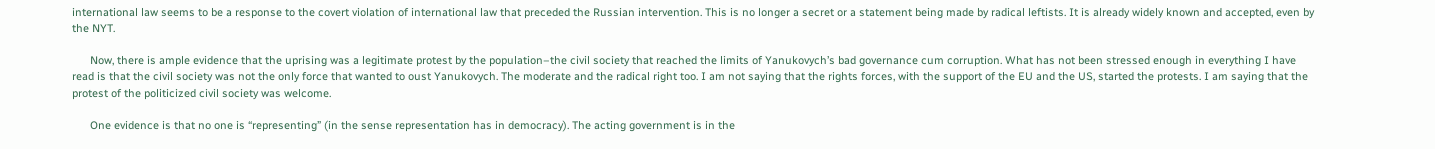international law seems to be a response to the covert violation of international law that preceded the Russian intervention. This is no longer a secret or a statement being made by radical leftists. It is already widely known and accepted, even by the NYT.

      Now, there is ample evidence that the uprising was a legitimate protest by the population–the civil society that reached the limits of Yanukovych’s bad governance cum corruption. What has not been stressed enough in everything I have  read is that the civil society was not the only force that wanted to oust Yanukovych. The moderate and the radical right too. I am not saying that the rights forces, with the support of the EU and the US, started the protests. I am saying that the protest of the politicized civil society was welcome.

      One evidence is that no one is “representing” (in the sense representation has in democracy). The acting government is in the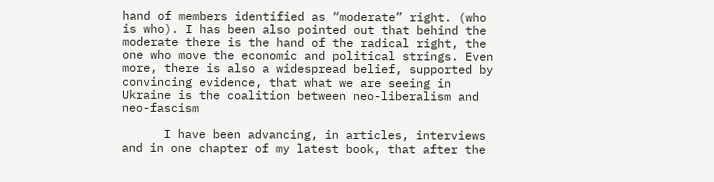hand of members identified as “moderate” right. (who is who). I has been also pointed out that behind the moderate there is the hand of the radical right, the one who move the economic and political strings. Even more, there is also a widespread belief, supported by convincing evidence, that what we are seeing in Ukraine is the coalition between neo-liberalism and neo-fascism

      I have been advancing, in articles, interviews and in one chapter of my latest book, that after the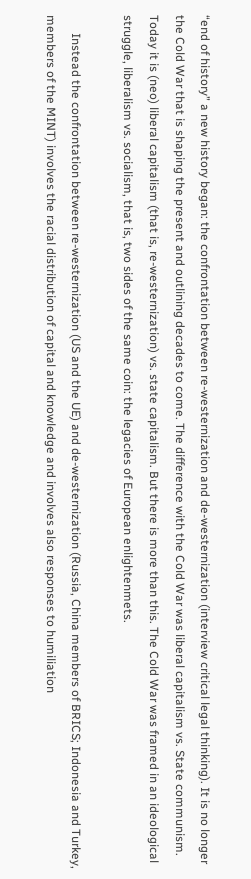“end of history” a new history began: the confrontation between re-westernization and de-westernization (interview critical legal thinking). It is no longer the Cold War that is shaping the present and outlining decades to come. The difference with the Cold War was liberal capitalism vs. State communism. Today it is (neo) liberal capitalism (that is, re-westernization) vs. state capitalism. But there is more than this. The Cold War was framed in an ideological struggle, liberalism vs. socialism, that is, two sides of the same coin: the legacies of European enlightenmets.

      Instead the confrontation between re-westernization (US and the UE) and de-westernization (Russia, China members of BRICS; Indonesia and Turkey, members of the MINT) involves the racial distribution of capital and knowledge and involves also responses to humiliation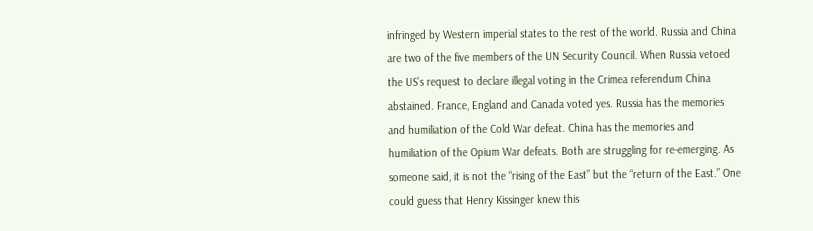infringed by Western imperial states to the rest of the world. Russia and China are two of the five members of the UN Security Council. When Russia vetoed the US’s request to declare illegal voting in the Crimea referendum China abstained. France, England and Canada voted yes. Russia has the memories and humiliation of the Cold War defeat. China has the memories and humiliation of the Opium War defeats. Both are struggling for re-emerging. As someone said, it is not the “rising of the East” but the “return of the East.” One could guess that Henry Kissinger knew this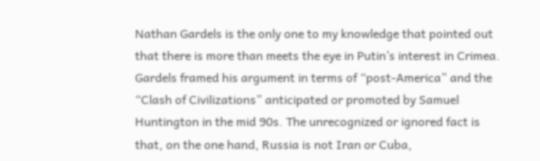Nathan Gardels is the only one to my knowledge that pointed out that there is more than meets the eye in Putin’s interest in Crimea. Gardels framed his argument in terms of “post-America” and the “Clash of Civilizations” anticipated or promoted by Samuel Huntington in the mid 90s. The unrecognized or ignored fact is that, on the one hand, Russia is not Iran or Cuba,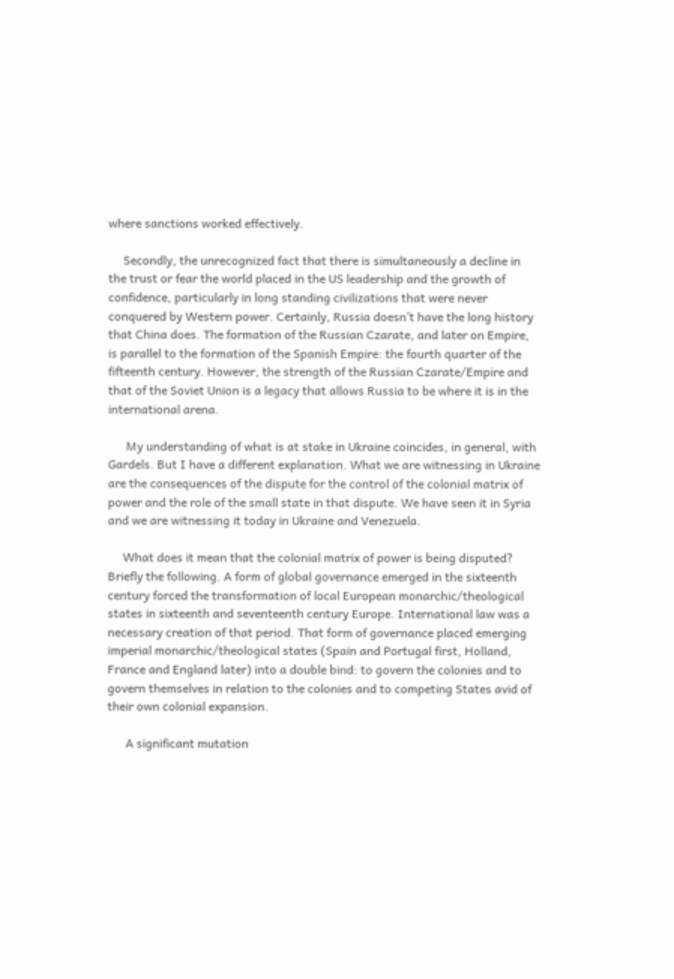where sanctions worked effectively.

     Secondly, the unrecognized fact that there is simultaneously a decline in the trust or fear the world placed in the US leadership and the growth of confidence, particularly in long standing civilizations that were never conquered by Western power. Certainly, Russia doesn’t have the long history that China does. The formation of the Russian Czarate, and later on Empire, is parallel to the formation of the Spanish Empire: the fourth quarter of the fifteenth century. However, the strength of the Russian Czarate/Empire and that of the Soviet Union is a legacy that allows Russia to be where it is in the international arena.

      My understanding of what is at stake in Ukraine coincides, in general, with Gardels. But I have a different explanation. What we are witnessing in Ukraine are the consequences of the dispute for the control of the colonial matrix of power and the role of the small state in that dispute. We have seen it in Syria and we are witnessing it today in Ukraine and Venezuela.

     What does it mean that the colonial matrix of power is being disputed?  Briefly the following. A form of global governance emerged in the sixteenth century forced the transformation of local European monarchic/theological states in sixteenth and seventeenth century Europe. International law was a necessary creation of that period. That form of governance placed emerging imperial monarchic/theological states (Spain and Portugal first, Holland, France and England later) into a double bind: to govern the colonies and to govern themselves in relation to the colonies and to competing States avid of their own colonial expansion.

      A significant mutation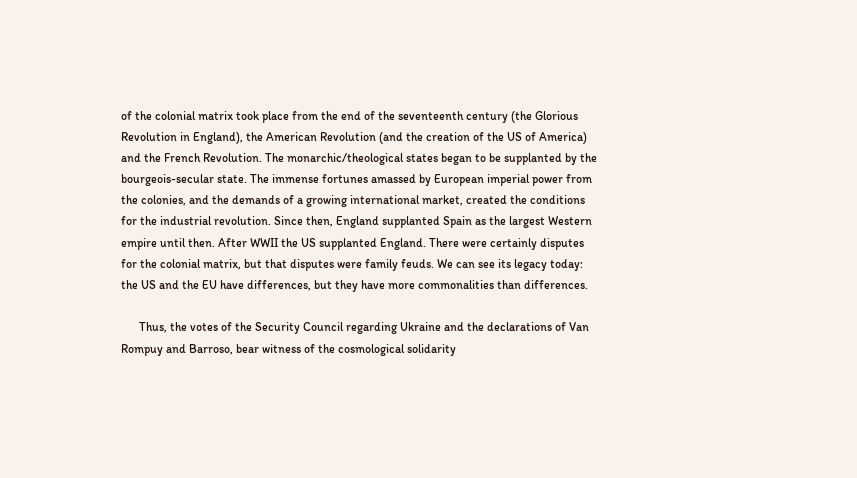of the colonial matrix took place from the end of the seventeenth century (the Glorious Revolution in England), the American Revolution (and the creation of the US of America) and the French Revolution. The monarchic/theological states began to be supplanted by the bourgeois-secular state. The immense fortunes amassed by European imperial power from the colonies, and the demands of a growing international market, created the conditions for the industrial revolution. Since then, England supplanted Spain as the largest Western empire until then. After WWII the US supplanted England. There were certainly disputes for the colonial matrix, but that disputes were family feuds. We can see its legacy today: the US and the EU have differences, but they have more commonalities than differences.

      Thus, the votes of the Security Council regarding Ukraine and the declarations of Van Rompuy and Barroso, bear witness of the cosmological solidarity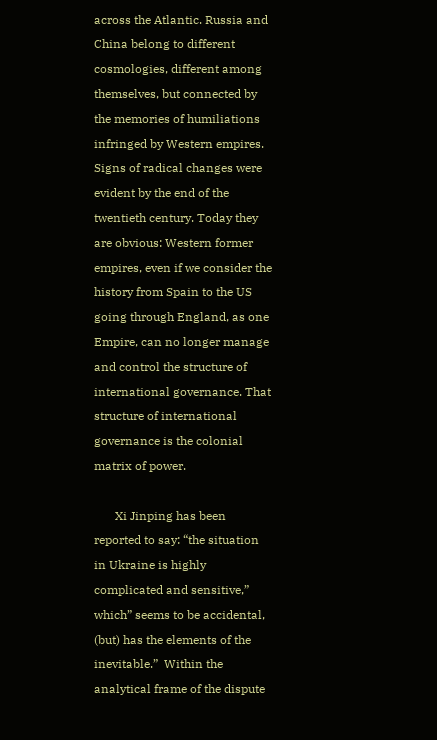across the Atlantic. Russia and China belong to different cosmologies, different among themselves, but connected by the memories of humiliations infringed by Western empires. Signs of radical changes were evident by the end of the twentieth century. Today they are obvious: Western former empires, even if we consider the history from Spain to the US going through England, as one Empire, can no longer manage and control the structure of international governance. That structure of international governance is the colonial matrix of power.

       Xi Jinping has been reported to say: “the situation in Ukraine is highly complicated and sensitive,” which” seems to be accidental, (but) has the elements of the inevitable.”  Within the analytical frame of the dispute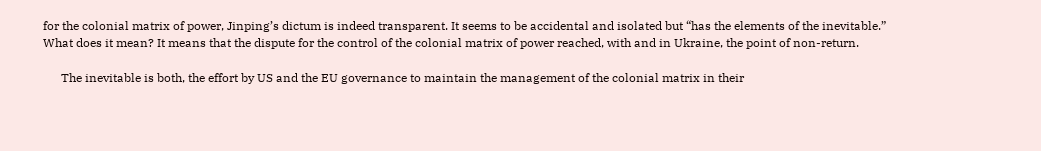for the colonial matrix of power, Jinping’s dictum is indeed transparent. It seems to be accidental and isolated but “has the elements of the inevitable.”  What does it mean? It means that the dispute for the control of the colonial matrix of power reached, with and in Ukraine, the point of non-return.

      The inevitable is both, the effort by US and the EU governance to maintain the management of the colonial matrix in their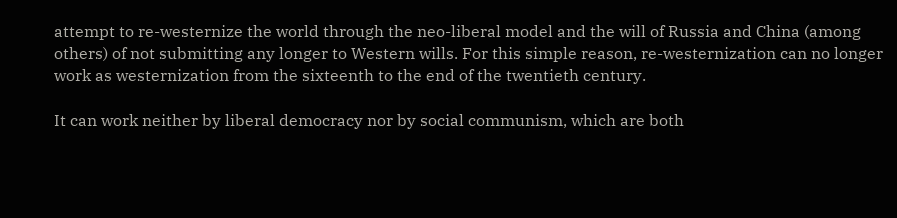attempt to re-westernize the world through the neo-liberal model and the will of Russia and China (among others) of not submitting any longer to Western wills. For this simple reason, re-westernization can no longer work as westernization from the sixteenth to the end of the twentieth century.

It can work neither by liberal democracy nor by social communism, which are both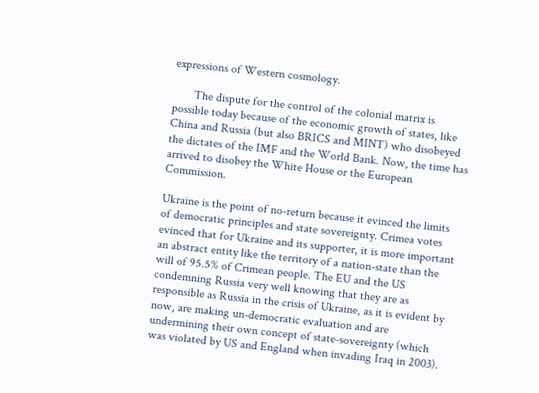expressions of Western cosmology.

       The dispute for the control of the colonial matrix is possible today because of the economic growth of states, like China and Russia (but also BRICS and MINT) who disobeyed the dictates of the IMF and the World Bank. Now, the time has arrived to disobey the White House or the European Commission.

Ukraine is the point of no-return because it evinced the limits of democratic principles and state sovereignty. Crimea votes evinced that for Ukraine and its supporter, it is more important an abstract entity like the territory of a nation-state than the will of 95.5% of Crimean people. The EU and the US condemning Russia very well knowing that they are as responsible as Russia in the crisis of Ukraine, as it is evident by now, are making un-democratic evaluation and are undermining their own concept of state-sovereignty (which was violated by US and England when invading Iraq in 2003).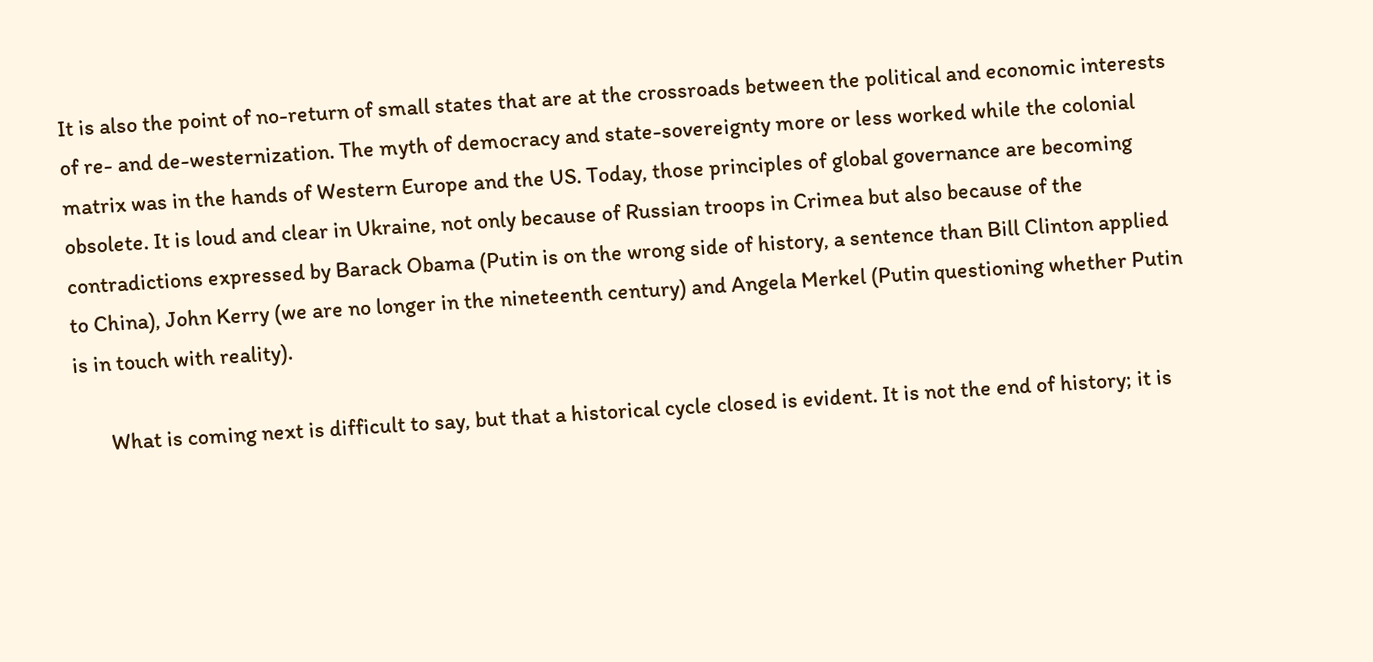It is also the point of no-return of small states that are at the crossroads between the political and economic interests of re- and de-westernization. The myth of democracy and state-sovereignty more or less worked while the colonial matrix was in the hands of Western Europe and the US. Today, those principles of global governance are becoming obsolete. It is loud and clear in Ukraine, not only because of Russian troops in Crimea but also because of the contradictions expressed by Barack Obama (Putin is on the wrong side of history, a sentence than Bill Clinton applied to China), John Kerry (we are no longer in the nineteenth century) and Angela Merkel (Putin questioning whether Putin is in touch with reality).

       What is coming next is difficult to say, but that a historical cycle closed is evident. It is not the end of history; it is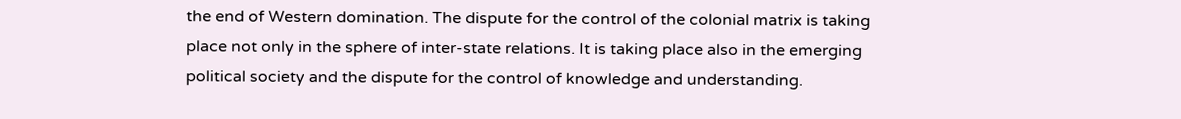the end of Western domination. The dispute for the control of the colonial matrix is taking place not only in the sphere of inter-state relations. It is taking place also in the emerging political society and the dispute for the control of knowledge and understanding.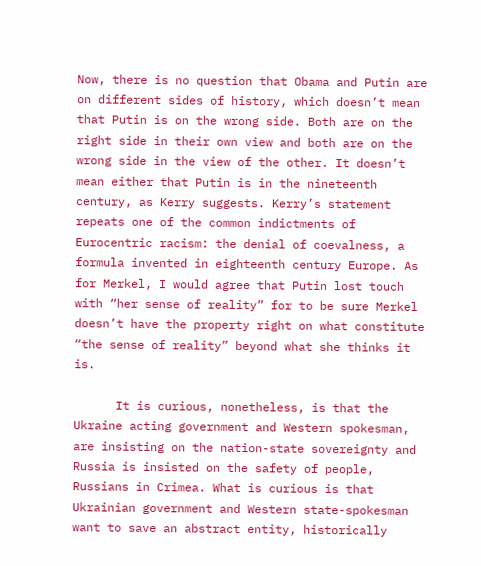Now, there is no question that Obama and Putin are on different sides of history, which doesn’t mean that Putin is on the wrong side. Both are on the right side in their own view and both are on the wrong side in the view of the other. It doesn’t mean either that Putin is in the nineteenth century, as Kerry suggests. Kerry’s statement repeats one of the common indictments of Eurocentric racism: the denial of coevalness, a formula invented in eighteenth century Europe. As for Merkel, I would agree that Putin lost touch with “her sense of reality” for to be sure Merkel doesn’t have the property right on what constitute “the sense of reality” beyond what she thinks it is.

      It is curious, nonetheless, is that the Ukraine acting government and Western spokesman, are insisting on the nation-state sovereignty and Russia is insisted on the safety of people, Russians in Crimea. What is curious is that Ukrainian government and Western state-spokesman want to save an abstract entity, historically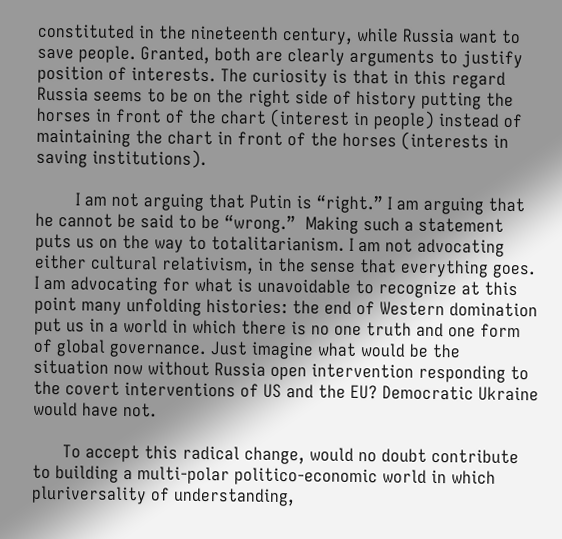constituted in the nineteenth century, while Russia want to save people. Granted, both are clearly arguments to justify position of interests. The curiosity is that in this regard Russia seems to be on the right side of history putting the horses in front of the chart (interest in people) instead of maintaining the chart in front of the horses (interests in saving institutions).

        I am not arguing that Putin is “right.” I am arguing that he cannot be said to be “wrong.”  Making such a statement puts us on the way to totalitarianism. I am not advocating either cultural relativism, in the sense that everything goes. I am advocating for what is unavoidable to recognize at this point many unfolding histories: the end of Western domination put us in a world in which there is no one truth and one form of global governance. Just imagine what would be the situation now without Russia open intervention responding to the covert interventions of US and the EU? Democratic Ukraine would have not.

      To accept this radical change, would no doubt contribute to building a multi-polar politico-economic world in which pluriversality of understanding,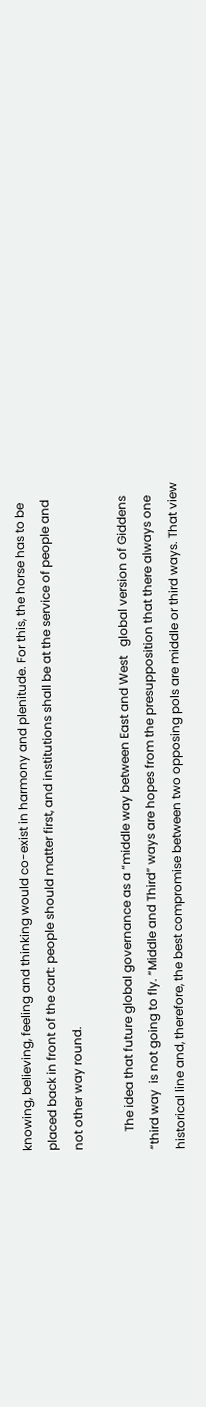knowing, believing, feeling and thinking would co-exist in harmony and plenitude. For this, the horse has to be placed back in front of the cart: people should matter first, and institutions shall be at the service of people and not other way round.

      The idea that future global governance as a “middle way between East and West   global version of Giddens “third way  is not going to fly. “Middle and Third” ways are hopes from the presupposition that there always one historical line and, therefore, the best compromise between two opposing pols are middle or third ways. That view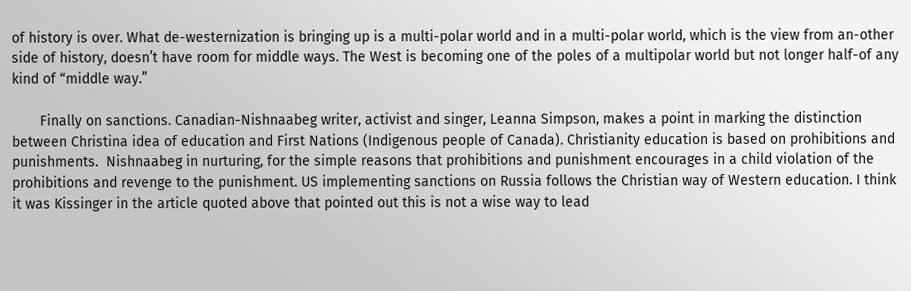of history is over. What de-westernization is bringing up is a multi-polar world and in a multi-polar world, which is the view from an-other side of history, doesn’t have room for middle ways. The West is becoming one of the poles of a multipolar world but not longer half-of any kind of “middle way.”

       Finally on sanctions. Canadian-Nishnaabeg writer, activist and singer, Leanna Simpson, makes a point in marking the distinction between Christina idea of education and First Nations (Indigenous people of Canada). Christianity education is based on prohibitions and punishments.  Nishnaabeg in nurturing, for the simple reasons that prohibitions and punishment encourages in a child violation of the prohibitions and revenge to the punishment. US implementing sanctions on Russia follows the Christian way of Western education. I think it was Kissinger in the article quoted above that pointed out this is not a wise way to lead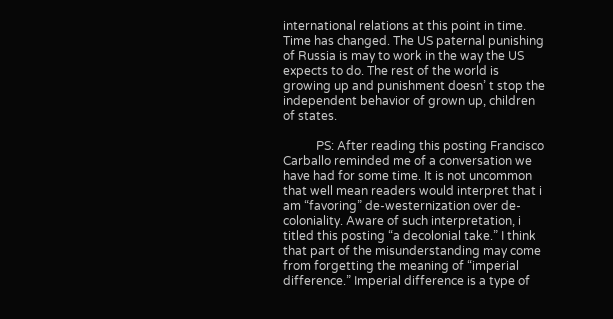international relations at this point in time. Time has changed. The US paternal punishing of Russia is may to work in the way the US expects to do. The rest of the world is growing up and punishment doesn’ t stop the independent behavior of grown up, children of states.

           PS: After reading this posting Francisco Carballo reminded me of a conversation we have had for some time. It is not uncommon that well mean readers would interpret that i am “favoring” de-westernization over de-coloniality. Aware of such interpretation, i titled this posting “a decolonial take.” I think that part of the misunderstanding may come from forgetting the meaning of “imperial difference.” Imperial difference is a type of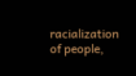racialization of people,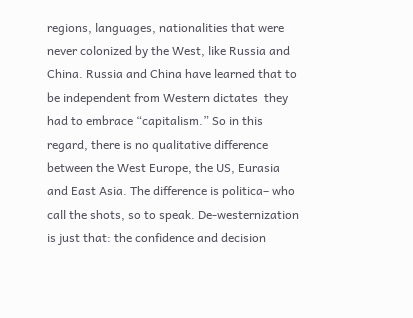regions, languages, nationalities that were never colonized by the West, like Russia and China. Russia and China have learned that to be independent from Western dictates  they had to embrace “capitalism.” So in this regard, there is no qualitative difference between the West Europe, the US, Eurasia and East Asia. The difference is politica– who call the shots, so to speak. De-westernization is just that: the confidence and decision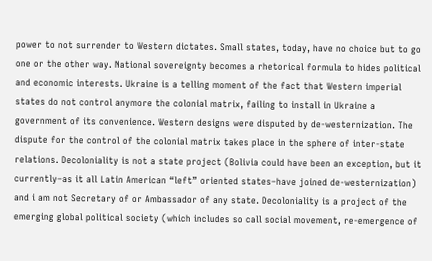power to not surrender to Western dictates. Small states, today, have no choice but to go one or the other way. National sovereignty becomes a rhetorical formula to hides political and economic interests. Ukraine is a telling moment of the fact that Western imperial states do not control anymore the colonial matrix, failing to install in Ukraine a government of its convenience. Western designs were disputed by de-westernization. The dispute for the control of the colonial matrix takes place in the sphere of inter-state relations. Decoloniality is not a state project (Bolivia could have been an exception, but it currently–as it all Latin American “left” oriented states–have joined de-westernization) and i am not Secretary of or Ambassador of any state. Decoloniality is a project of the emerging global political society (which includes so call social movement, re-emergence of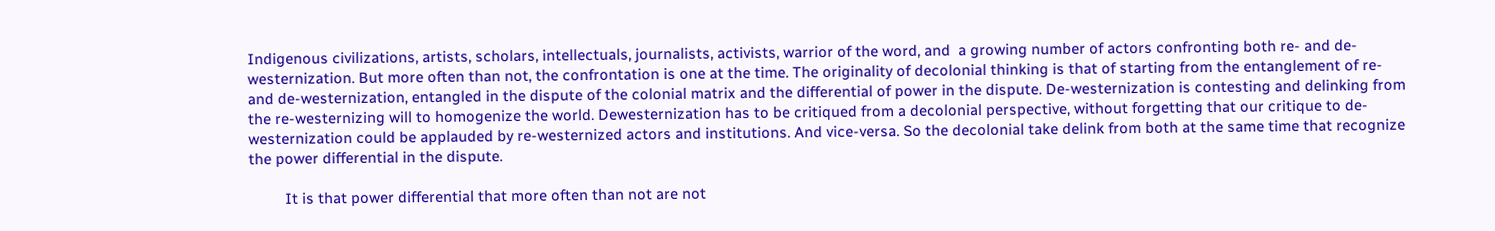Indigenous civilizations, artists, scholars, intellectuals, journalists, activists, warrior of the word, and  a growing number of actors confronting both re- and de-westernization. But more often than not, the confrontation is one at the time. The originality of decolonial thinking is that of starting from the entanglement of re- and de-westernization, entangled in the dispute of the colonial matrix and the differential of power in the dispute. De-westernization is contesting and delinking from the re-westernizing will to homogenize the world. Dewesternization has to be critiqued from a decolonial perspective, without forgetting that our critique to de-westernization could be applauded by re-westernized actors and institutions. And vice-versa. So the decolonial take delink from both at the same time that recognize the power differential in the dispute.

         It is that power differential that more often than not are not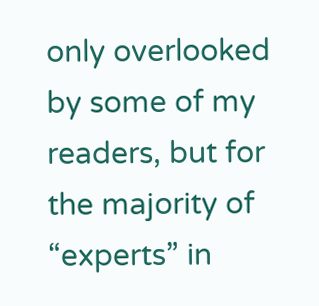only overlooked by some of my readers, but for the majority of “experts” in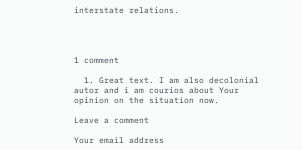interstate relations.




1 comment

  1. Great text. I am also decolonial autor and i am courios about Your opinion on the situation now.

Leave a comment

Your email address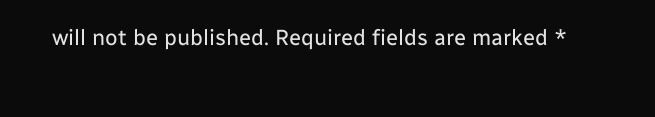will not be published. Required fields are marked *